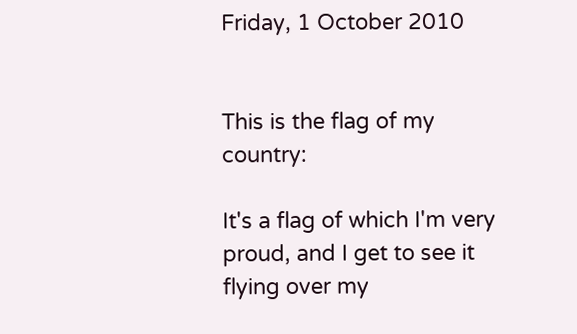Friday, 1 October 2010


This is the flag of my country:

It's a flag of which I'm very proud, and I get to see it flying over my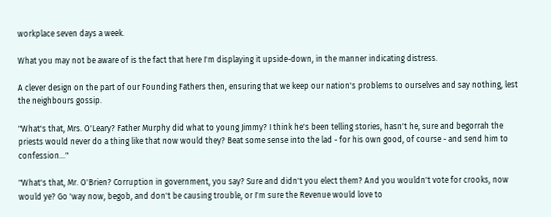workplace seven days a week.

What you may not be aware of is the fact that here I'm displaying it upside-down, in the manner indicating distress.

A clever design on the part of our Founding Fathers then, ensuring that we keep our nation's problems to ourselves and say nothing, lest the neighbours gossip.

"What's that, Mrs. O'Leary? Father Murphy did what to young Jimmy? I think he's been telling stories, hasn't he, sure and begorrah the priests would never do a thing like that now would they? Beat some sense into the lad - for his own good, of course - and send him to confession..."

"What's that, Mr. O'Brien? Corruption in government, you say? Sure and didn't you elect them? And you wouldn't vote for crooks, now would ye? Go 'way now, begob, and don't be causing trouble, or I'm sure the Revenue would love to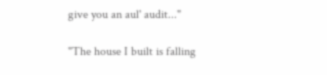give you an aul' audit..."

"The house I built is falling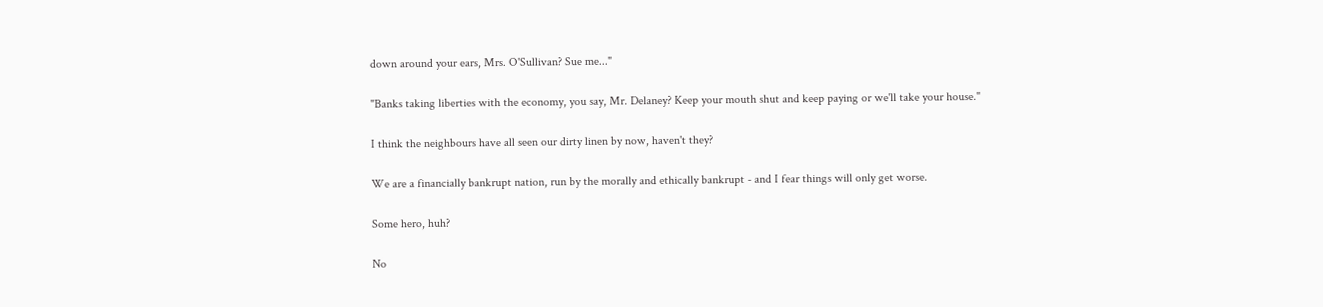down around your ears, Mrs. O'Sullivan? Sue me..."

"Banks taking liberties with the economy, you say, Mr. Delaney? Keep your mouth shut and keep paying or we'll take your house."

I think the neighbours have all seen our dirty linen by now, haven't they?

We are a financially bankrupt nation, run by the morally and ethically bankrupt - and I fear things will only get worse.

Some hero, huh?

No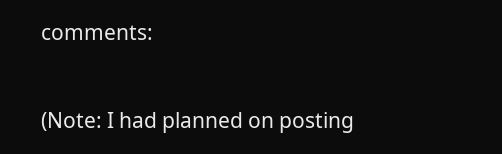comments:


(Note: I had planned on posting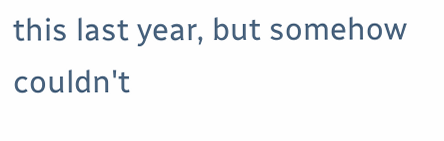this last year, but somehow couldn't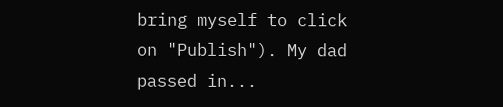bring myself to click on "Publish"). My dad passed in...